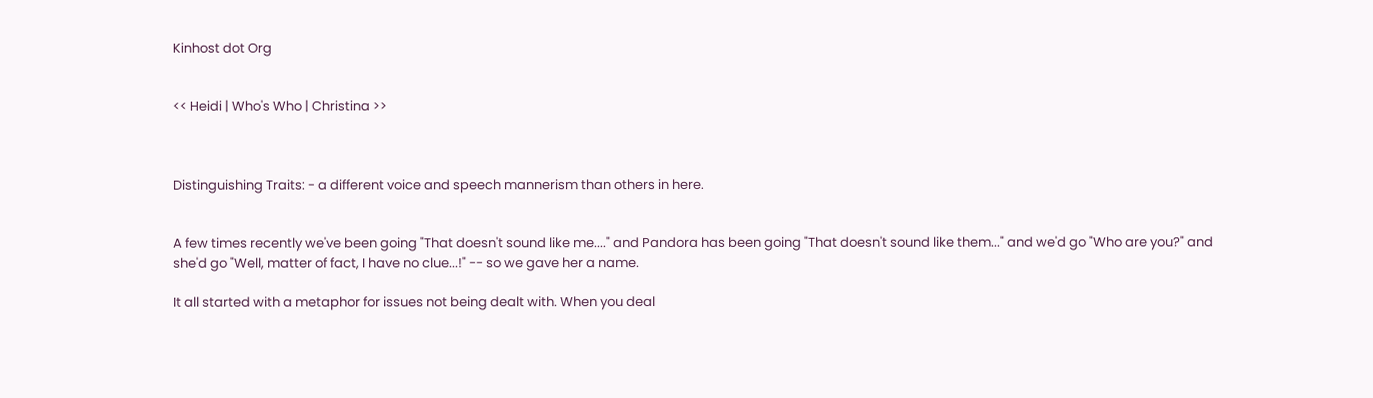Kinhost dot Org


<< Heidi | Who's Who | Christina >>



Distinguishing Traits: - a different voice and speech mannerism than others in here.


A few times recently we've been going "That doesn't sound like me...." and Pandora has been going "That doesn't sound like them..." and we'd go "Who are you?" and she'd go "Well, matter of fact, I have no clue...!" -- so we gave her a name.

It all started with a metaphor for issues not being dealt with. When you deal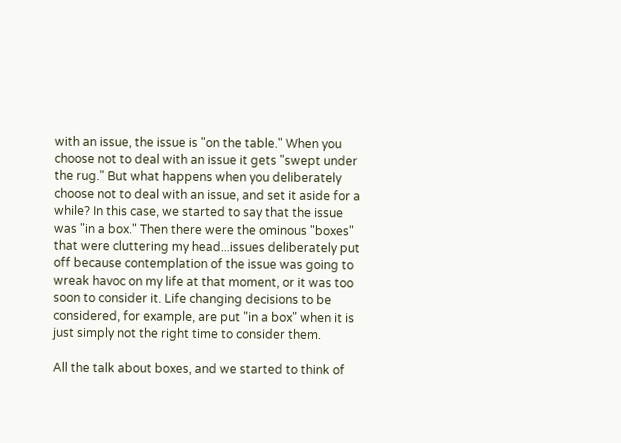with an issue, the issue is "on the table." When you choose not to deal with an issue it gets "swept under the rug." But what happens when you deliberately choose not to deal with an issue, and set it aside for a while? In this case, we started to say that the issue was "in a box." Then there were the ominous "boxes" that were cluttering my head...issues deliberately put off because contemplation of the issue was going to wreak havoc on my life at that moment, or it was too soon to consider it. Life changing decisions to be considered, for example, are put "in a box" when it is just simply not the right time to consider them.

All the talk about boxes, and we started to think of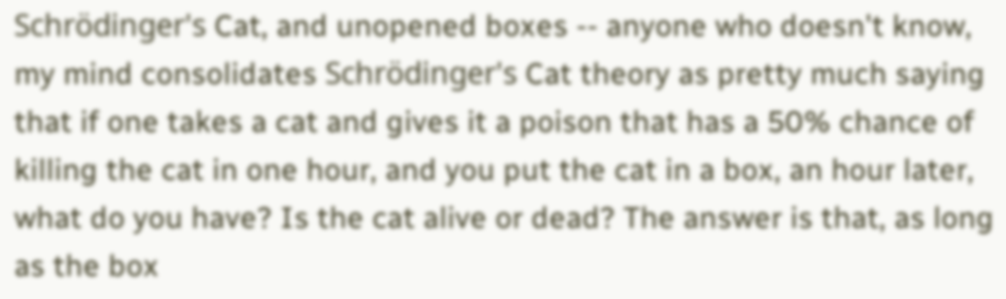Schrödinger's Cat, and unopened boxes -- anyone who doesn't know, my mind consolidates Schrödinger's Cat theory as pretty much saying that if one takes a cat and gives it a poison that has a 50% chance of killing the cat in one hour, and you put the cat in a box, an hour later, what do you have? Is the cat alive or dead? The answer is that, as long as the box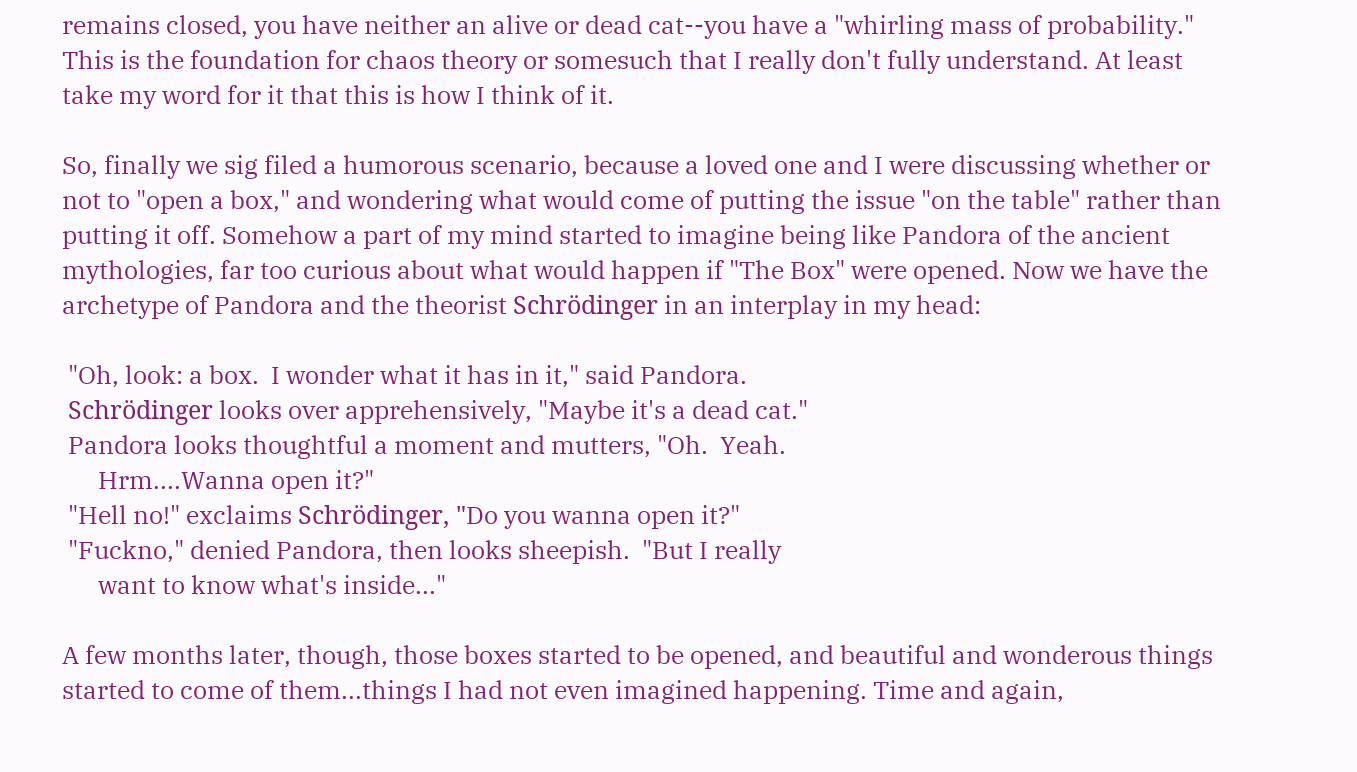remains closed, you have neither an alive or dead cat--you have a "whirling mass of probability." This is the foundation for chaos theory or somesuch that I really don't fully understand. At least take my word for it that this is how I think of it.

So, finally we sig filed a humorous scenario, because a loved one and I were discussing whether or not to "open a box," and wondering what would come of putting the issue "on the table" rather than putting it off. Somehow a part of my mind started to imagine being like Pandora of the ancient mythologies, far too curious about what would happen if "The Box" were opened. Now we have the archetype of Pandora and the theorist Schrödinger in an interplay in my head:

 "Oh, look: a box.  I wonder what it has in it," said Pandora.
 Schrödinger looks over apprehensively, "Maybe it's a dead cat."
 Pandora looks thoughtful a moment and mutters, "Oh.  Yeah.
      Hrm....Wanna open it?"
 "Hell no!" exclaims Schrödinger, "Do you wanna open it?"
 "Fuckno," denied Pandora, then looks sheepish.  "But I really
      want to know what's inside..."

A few months later, though, those boxes started to be opened, and beautiful and wonderous things started to come of them...things I had not even imagined happening. Time and again,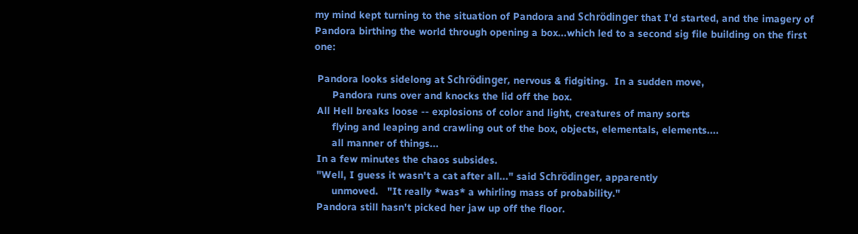my mind kept turning to the situation of Pandora and Schrödinger that I'd started, and the imagery of Pandora birthing the world through opening a box...which led to a second sig file building on the first one:

 Pandora looks sidelong at Schrödinger, nervous & fidgiting.  In a sudden move,
      Pandora runs over and knocks the lid off the box.
 All Hell breaks loose -- explosions of color and light, creatures of many sorts
      flying and leaping and crawling out of the box, objects, elementals, elements....
      all manner of things...
 In a few minutes the chaos subsides.
 "Well, I guess it wasn't a cat after all..." said Schrödinger, apparently
      unmoved.   "It really *was* a whirling mass of probability."
 Pandora still hasn't picked her jaw up off the floor.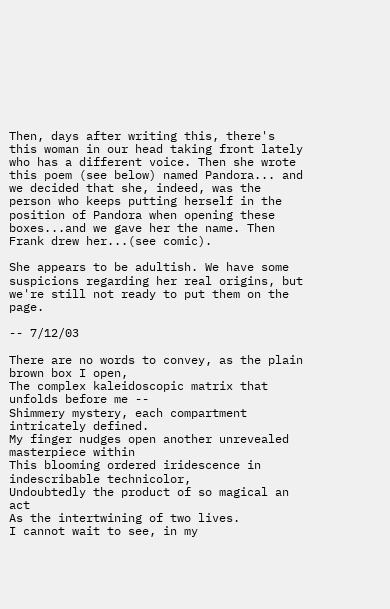Then, days after writing this, there's this woman in our head taking front lately who has a different voice. Then she wrote this poem (see below) named Pandora... and we decided that she, indeed, was the person who keeps putting herself in the position of Pandora when opening these boxes...and we gave her the name. Then Frank drew her...(see comic).

She appears to be adultish. We have some suspicions regarding her real origins, but we're still not ready to put them on the page.

-- 7/12/03

There are no words to convey, as the plain brown box I open,
The complex kaleidoscopic matrix that unfolds before me --
Shimmery mystery, each compartment intricately defined.
My finger nudges open another unrevealed masterpiece within
This blooming ordered iridescence in indescribable technicolor,
Undoubtedly the product of so magical an act
As the intertwining of two lives.
I cannot wait to see, in my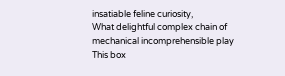insatiable feline curiosity,
What delightful complex chain of mechanical incomprehensible play
This box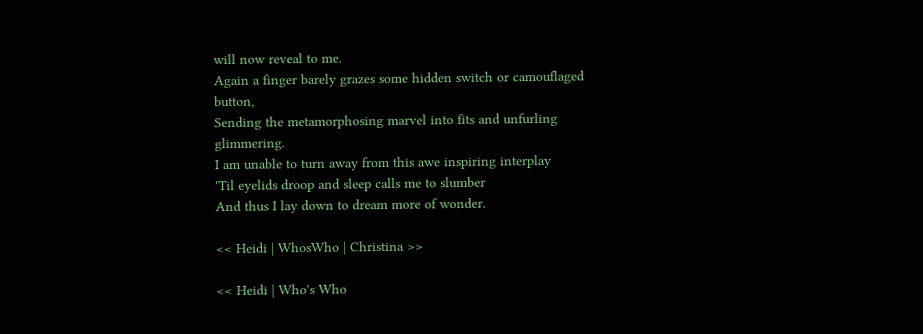will now reveal to me.
Again a finger barely grazes some hidden switch or camouflaged button,
Sending the metamorphosing marvel into fits and unfurling glimmering.
I am unable to turn away from this awe inspiring interplay
'Til eyelids droop and sleep calls me to slumber
And thus I lay down to dream more of wonder.

<< Heidi | WhosWho | Christina >>

<< Heidi | Who's Who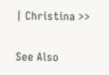| Christina >>

See Also